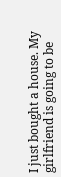I just bought a house. My girlfriend is going to be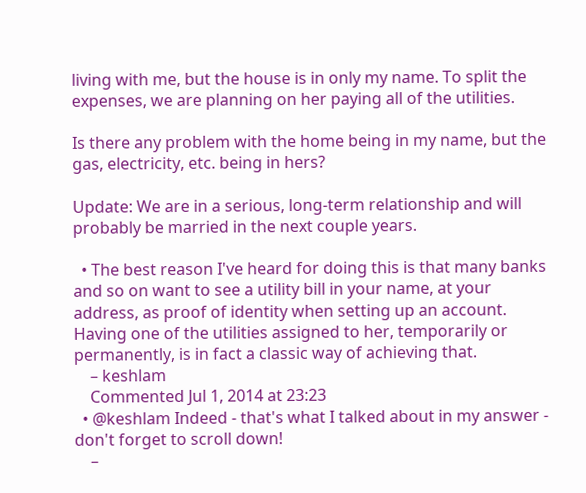living with me, but the house is in only my name. To split the expenses, we are planning on her paying all of the utilities.

Is there any problem with the home being in my name, but the gas, electricity, etc. being in hers?

Update: We are in a serious, long-term relationship and will probably be married in the next couple years.

  • The best reason I've heard for doing this is that many banks and so on want to see a utility bill in your name, at your address, as proof of identity when setting up an account. Having one of the utilities assigned to her, temporarily or permanently, is in fact a classic way of achieving that.
    – keshlam
    Commented Jul 1, 2014 at 23:23
  • @keshlam Indeed - that's what I talked about in my answer - don't forget to scroll down!
    –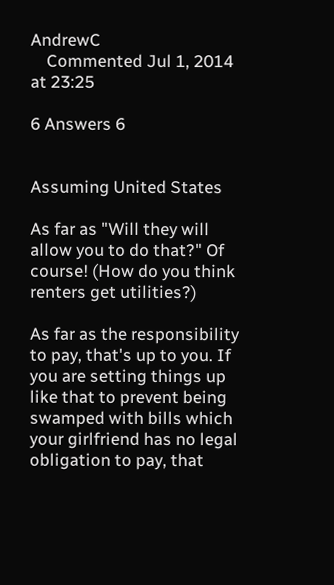AndrewC
    Commented Jul 1, 2014 at 23:25

6 Answers 6


Assuming United States

As far as "Will they will allow you to do that?" Of course! (How do you think renters get utilities?)

As far as the responsibility to pay, that's up to you. If you are setting things up like that to prevent being swamped with bills which your girlfriend has no legal obligation to pay, that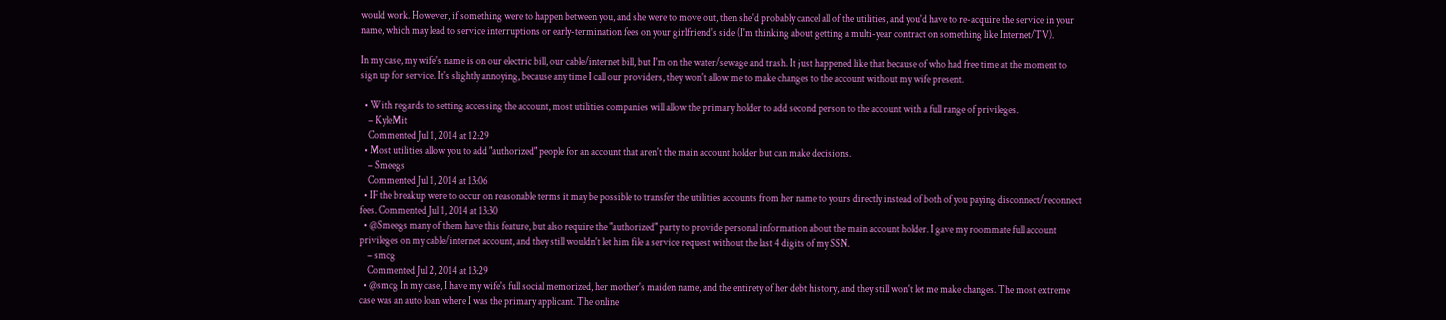would work. However, if something were to happen between you, and she were to move out, then she'd probably cancel all of the utilities, and you'd have to re-acquire the service in your name, which may lead to service interruptions or early-termination fees on your girlfriend's side (I'm thinking about getting a multi-year contract on something like Internet/TV).

In my case, my wife's name is on our electric bill, our cable/internet bill, but I'm on the water/sewage and trash. It just happened like that because of who had free time at the moment to sign up for service. It's slightly annoying, because any time I call our providers, they won't allow me to make changes to the account without my wife present.

  • With regards to setting accessing the account, most utilities companies will allow the primary holder to add second person to the account with a full range of privileges.
    – KyleMit
    Commented Jul 1, 2014 at 12:29
  • Most utilities allow you to add "authorized" people for an account that aren't the main account holder but can make decisions.
    – Smeegs
    Commented Jul 1, 2014 at 13:06
  • IF the breakup were to occur on reasonable terms it may be possible to transfer the utilities accounts from her name to yours directly instead of both of you paying disconnect/reconnect fees. Commented Jul 1, 2014 at 13:30
  • @Smeegs many of them have this feature, but also require the "authorized" party to provide personal information about the main account holder. I gave my roommate full account privileges on my cable/internet account, and they still wouldn't let him file a service request without the last 4 digits of my SSN.
    – smcg
    Commented Jul 2, 2014 at 13:29
  • @smcg In my case, I have my wife's full social memorized, her mother's maiden name, and the entirety of her debt history, and they still won't let me make changes. The most extreme case was an auto loan where I was the primary applicant. The online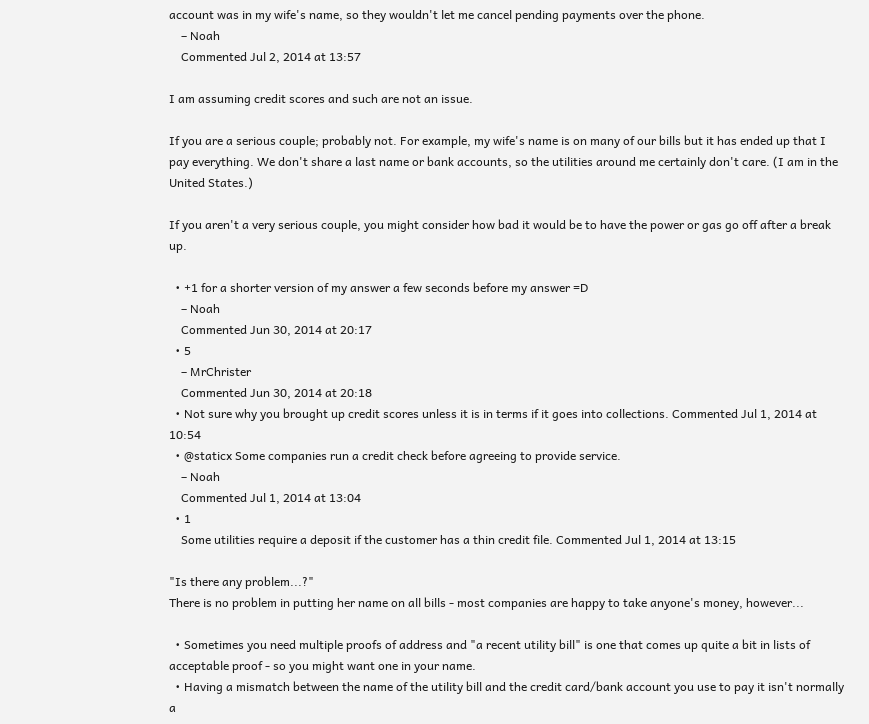account was in my wife's name, so they wouldn't let me cancel pending payments over the phone.
    – Noah
    Commented Jul 2, 2014 at 13:57

I am assuming credit scores and such are not an issue.

If you are a serious couple; probably not. For example, my wife's name is on many of our bills but it has ended up that I pay everything. We don't share a last name or bank accounts, so the utilities around me certainly don't care. (I am in the United States.)

If you aren't a very serious couple, you might consider how bad it would be to have the power or gas go off after a break up.

  • +1 for a shorter version of my answer a few seconds before my answer =D
    – Noah
    Commented Jun 30, 2014 at 20:17
  • 5
    – MrChrister
    Commented Jun 30, 2014 at 20:18
  • Not sure why you brought up credit scores unless it is in terms if it goes into collections. Commented Jul 1, 2014 at 10:54
  • @staticx Some companies run a credit check before agreeing to provide service.
    – Noah
    Commented Jul 1, 2014 at 13:04
  • 1
    Some utilities require a deposit if the customer has a thin credit file. Commented Jul 1, 2014 at 13:15

"Is there any problem...?"
There is no problem in putting her name on all bills - most companies are happy to take anyone's money, however...

  • Sometimes you need multiple proofs of address and "a recent utility bill" is one that comes up quite a bit in lists of acceptable proof - so you might want one in your name.
  • Having a mismatch between the name of the utility bill and the credit card/bank account you use to pay it isn't normally a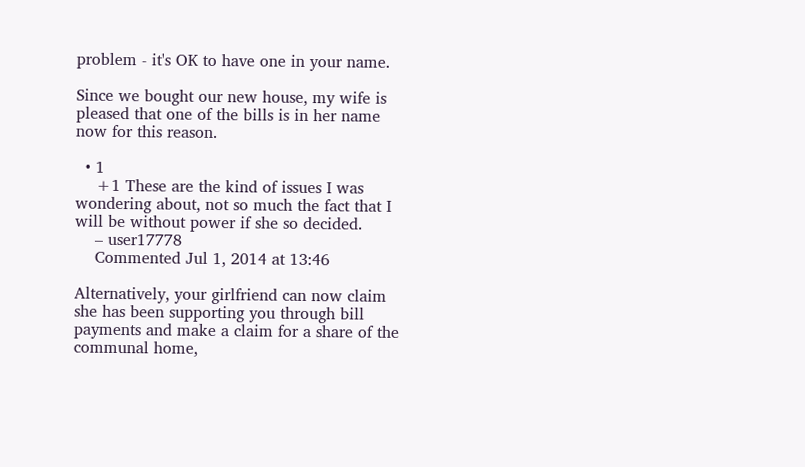problem - it's OK to have one in your name.

Since we bought our new house, my wife is pleased that one of the bills is in her name now for this reason.

  • 1
    +1 These are the kind of issues I was wondering about, not so much the fact that I will be without power if she so decided.
    – user17778
    Commented Jul 1, 2014 at 13:46

Alternatively, your girlfriend can now claim she has been supporting you through bill payments and make a claim for a share of the communal home,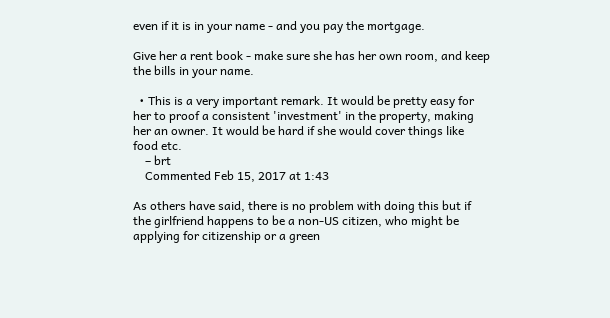even if it is in your name - and you pay the mortgage.

Give her a rent book - make sure she has her own room, and keep the bills in your name.

  • This is a very important remark. It would be pretty easy for her to proof a consistent 'investment' in the property, making her an owner. It would be hard if she would cover things like food etc.
    – brt
    Commented Feb 15, 2017 at 1:43

As others have said, there is no problem with doing this but if the girlfriend happens to be a non-US citizen, who might be applying for citizenship or a green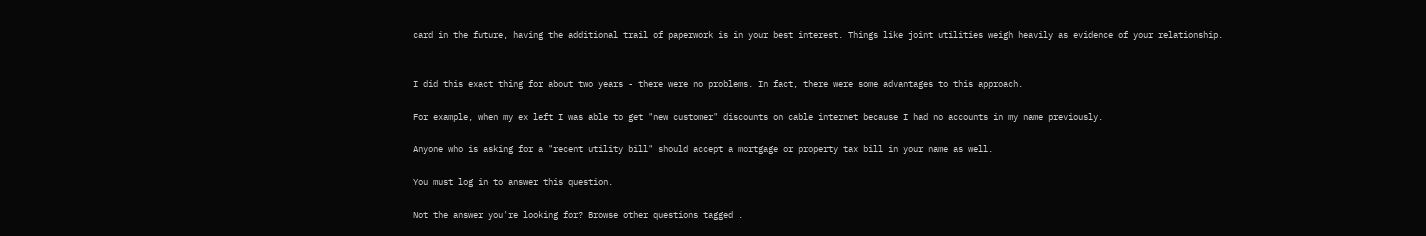card in the future, having the additional trail of paperwork is in your best interest. Things like joint utilities weigh heavily as evidence of your relationship.


I did this exact thing for about two years - there were no problems. In fact, there were some advantages to this approach.

For example, when my ex left I was able to get "new customer" discounts on cable internet because I had no accounts in my name previously.

Anyone who is asking for a "recent utility bill" should accept a mortgage or property tax bill in your name as well.

You must log in to answer this question.

Not the answer you're looking for? Browse other questions tagged .